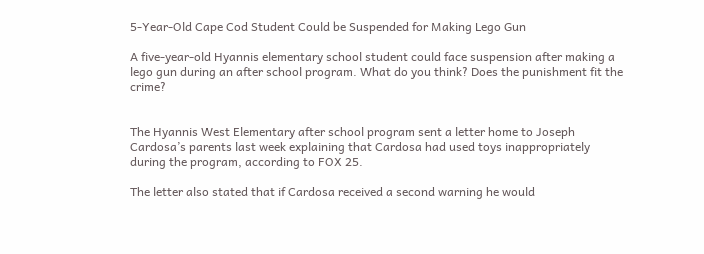5-Year-Old Cape Cod Student Could be Suspended for Making Lego Gun

A five-year-old Hyannis elementary school student could face suspension after making a lego gun during an after school program. What do you think? Does the punishment fit the crime?


The Hyannis West Elementary after school program sent a letter home to Joseph Cardosa’s parents last week explaining that Cardosa had used toys inappropriately during the program, according to FOX 25.

The letter also stated that if Cardosa received a second warning he would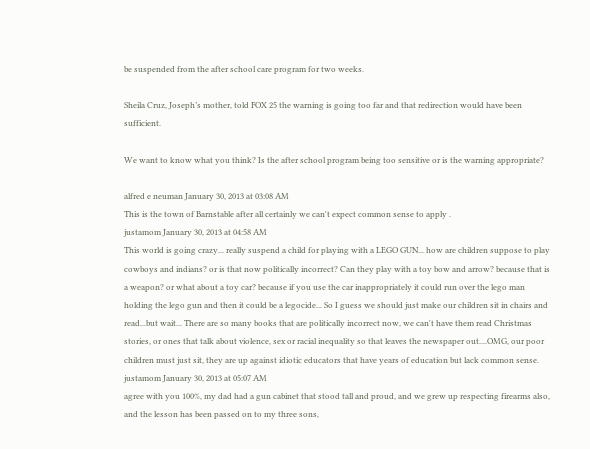be suspended from the after school care program for two weeks.

Sheila Cruz, Joseph’s mother, told FOX 25 the warning is going too far and that redirection would have been sufficient.

We want to know what you think? Is the after school program being too sensitive or is the warning appropriate?

alfred e neuman January 30, 2013 at 03:08 AM
This is the town of Barnstable after all certainly we can't expect common sense to apply .
justamom January 30, 2013 at 04:58 AM
This world is going crazy... really suspend a child for playing with a LEGO GUN... how are children suppose to play cowboys and indians? or is that now politically incorrect? Can they play with a toy bow and arrow? because that is a weapon? or what about a toy car? because if you use the car inappropriately it could run over the lego man holding the lego gun and then it could be a legocide... So I guess we should just make our children sit in chairs and read...but wait... There are so many books that are politically incorrect now, we can't have them read Christmas stories, or ones that talk about violence, sex or racial inequality so that leaves the newspaper out....OMG, our poor children must just sit, they are up against idiotic educators that have years of education but lack common sense.
justamom January 30, 2013 at 05:07 AM
agree with you 100%, my dad had a gun cabinet that stood tall and proud, and we grew up respecting firearms also, and the lesson has been passed on to my three sons,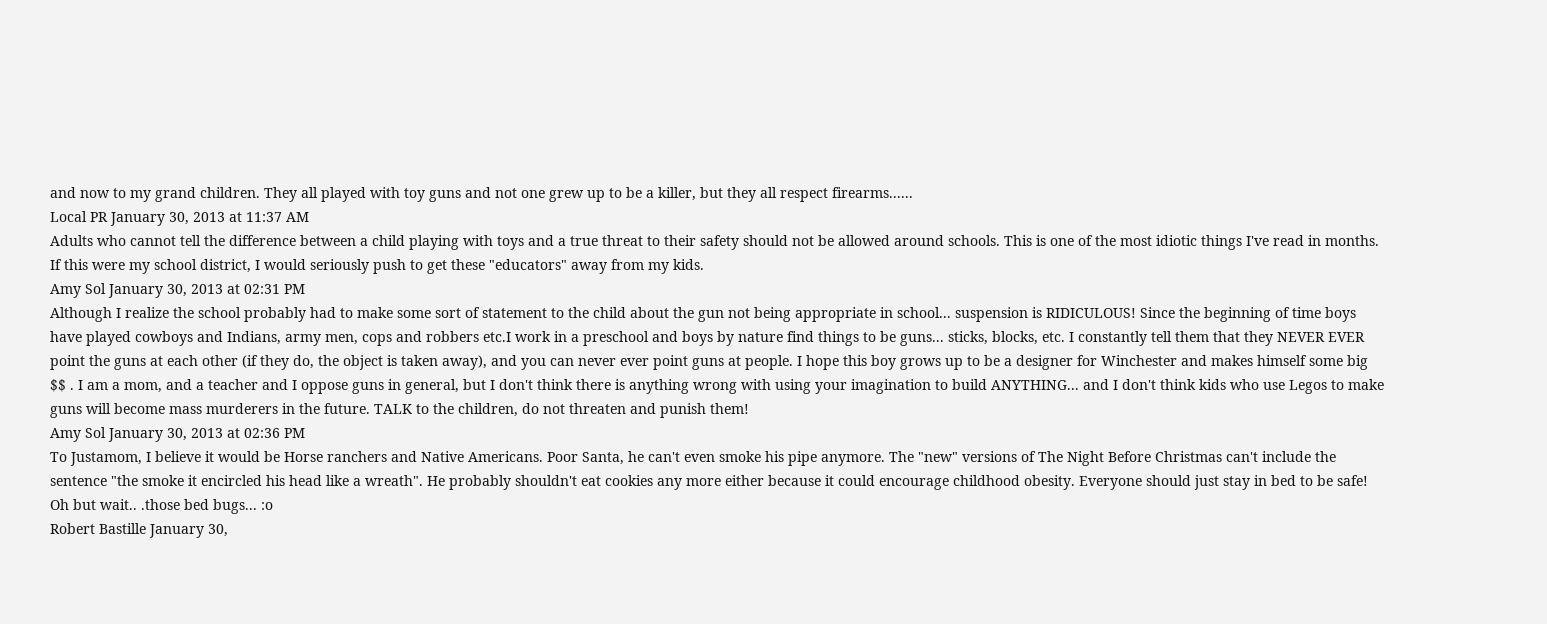and now to my grand children. They all played with toy guns and not one grew up to be a killer, but they all respect firearms......
Local PR January 30, 2013 at 11:37 AM
Adults who cannot tell the difference between a child playing with toys and a true threat to their safety should not be allowed around schools. This is one of the most idiotic things I've read in months. If this were my school district, I would seriously push to get these "educators" away from my kids.
Amy Sol January 30, 2013 at 02:31 PM
Although I realize the school probably had to make some sort of statement to the child about the gun not being appropriate in school... suspension is RIDICULOUS! Since the beginning of time boys have played cowboys and Indians, army men, cops and robbers etc.I work in a preschool and boys by nature find things to be guns... sticks, blocks, etc. I constantly tell them that they NEVER EVER point the guns at each other (if they do, the object is taken away), and you can never ever point guns at people. I hope this boy grows up to be a designer for Winchester and makes himself some big $$ . I am a mom, and a teacher and I oppose guns in general, but I don't think there is anything wrong with using your imagination to build ANYTHING... and I don't think kids who use Legos to make guns will become mass murderers in the future. TALK to the children, do not threaten and punish them!
Amy Sol January 30, 2013 at 02:36 PM
To Justamom, I believe it would be Horse ranchers and Native Americans. Poor Santa, he can't even smoke his pipe anymore. The "new" versions of The Night Before Christmas can't include the sentence "the smoke it encircled his head like a wreath". He probably shouldn't eat cookies any more either because it could encourage childhood obesity. Everyone should just stay in bed to be safe! Oh but wait.. .those bed bugs... :o
Robert Bastille January 30,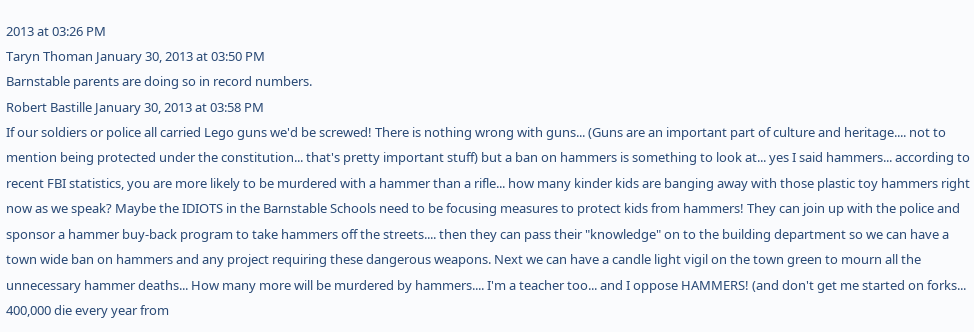2013 at 03:26 PM
Taryn Thoman January 30, 2013 at 03:50 PM
Barnstable parents are doing so in record numbers.
Robert Bastille January 30, 2013 at 03:58 PM
If our soldiers or police all carried Lego guns we'd be screwed! There is nothing wrong with guns... (Guns are an important part of culture and heritage.... not to mention being protected under the constitution... that's pretty important stuff) but a ban on hammers is something to look at... yes I said hammers... according to recent FBI statistics, you are more likely to be murdered with a hammer than a rifle... how many kinder kids are banging away with those plastic toy hammers right now as we speak? Maybe the IDIOTS in the Barnstable Schools need to be focusing measures to protect kids from hammers! They can join up with the police and sponsor a hammer buy-back program to take hammers off the streets.... then they can pass their "knowledge" on to the building department so we can have a town wide ban on hammers and any project requiring these dangerous weapons. Next we can have a candle light vigil on the town green to mourn all the unnecessary hammer deaths... How many more will be murdered by hammers.... I'm a teacher too... and I oppose HAMMERS! (and don't get me started on forks... 400,000 die every year from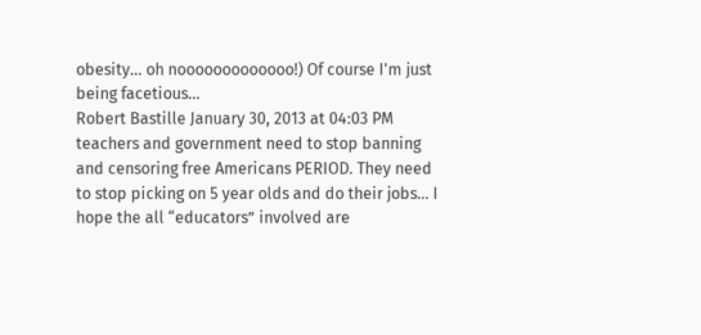obesity... oh nooooooooooooo!) Of course I'm just being facetious...
Robert Bastille January 30, 2013 at 04:03 PM
teachers and government need to stop banning and censoring free Americans PERIOD. They need to stop picking on 5 year olds and do their jobs... I hope the all “educators” involved are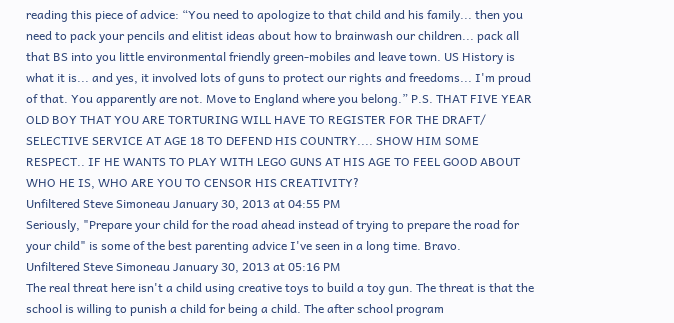reading this piece of advice: “You need to apologize to that child and his family... then you need to pack your pencils and elitist ideas about how to brainwash our children... pack all that BS into you little environmental friendly green-mobiles and leave town. US History is what it is... and yes, it involved lots of guns to protect our rights and freedoms... I'm proud of that. You apparently are not. Move to England where you belong.” P.S. THAT FIVE YEAR OLD BOY THAT YOU ARE TORTURING WILL HAVE TO REGISTER FOR THE DRAFT/ SELECTIVE SERVICE AT AGE 18 TO DEFEND HIS COUNTRY.... SHOW HIM SOME RESPECT.. IF HE WANTS TO PLAY WITH LEGO GUNS AT HIS AGE TO FEEL GOOD ABOUT WHO HE IS, WHO ARE YOU TO CENSOR HIS CREATIVITY?
Unfiltered Steve Simoneau January 30, 2013 at 04:55 PM
Seriously, "Prepare your child for the road ahead instead of trying to prepare the road for your child" is some of the best parenting advice I've seen in a long time. Bravo.
Unfiltered Steve Simoneau January 30, 2013 at 05:16 PM
The real threat here isn't a child using creative toys to build a toy gun. The threat is that the school is willing to punish a child for being a child. The after school program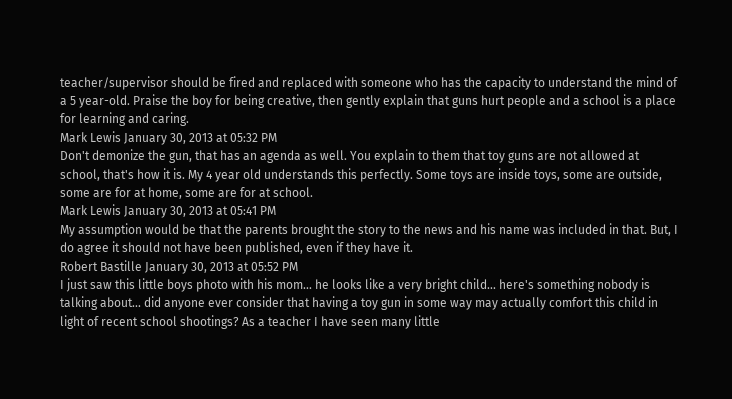teacher/supervisor should be fired and replaced with someone who has the capacity to understand the mind of a 5 year-old. Praise the boy for being creative, then gently explain that guns hurt people and a school is a place for learning and caring.
Mark Lewis January 30, 2013 at 05:32 PM
Don't demonize the gun, that has an agenda as well. You explain to them that toy guns are not allowed at school, that's how it is. My 4 year old understands this perfectly. Some toys are inside toys, some are outside, some are for at home, some are for at school.
Mark Lewis January 30, 2013 at 05:41 PM
My assumption would be that the parents brought the story to the news and his name was included in that. But, I do agree it should not have been published, even if they have it.
Robert Bastille January 30, 2013 at 05:52 PM
I just saw this little boys photo with his mom... he looks like a very bright child... here's something nobody is talking about... did anyone ever consider that having a toy gun in some way may actually comfort this child in light of recent school shootings? As a teacher I have seen many little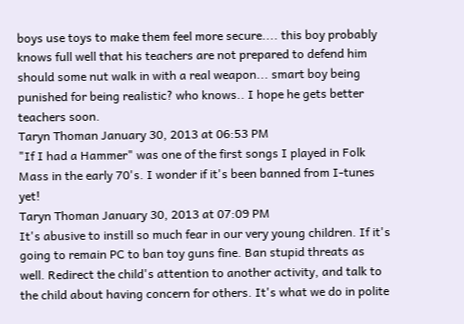boys use toys to make them feel more secure.... this boy probably knows full well that his teachers are not prepared to defend him should some nut walk in with a real weapon... smart boy being punished for being realistic? who knows.. I hope he gets better teachers soon.
Taryn Thoman January 30, 2013 at 06:53 PM
"If I had a Hammer" was one of the first songs I played in Folk Mass in the early 70's. I wonder if it's been banned from I-tunes yet!
Taryn Thoman January 30, 2013 at 07:09 PM
It's abusive to instill so much fear in our very young children. If it's going to remain PC to ban toy guns fine. Ban stupid threats as well. Redirect the child's attention to another activity, and talk to the child about having concern for others. It's what we do in polite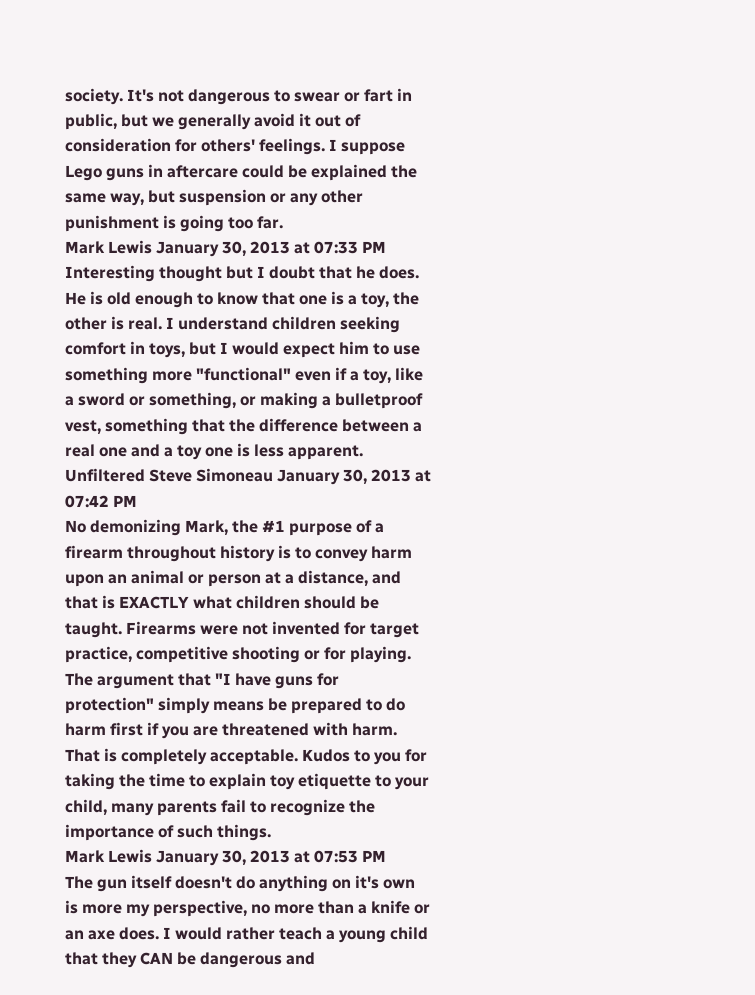society. It's not dangerous to swear or fart in public, but we generally avoid it out of consideration for others' feelings. I suppose Lego guns in aftercare could be explained the same way, but suspension or any other punishment is going too far.
Mark Lewis January 30, 2013 at 07:33 PM
Interesting thought but I doubt that he does. He is old enough to know that one is a toy, the other is real. I understand children seeking comfort in toys, but I would expect him to use something more "functional" even if a toy, like a sword or something, or making a bulletproof vest, something that the difference between a real one and a toy one is less apparent.
Unfiltered Steve Simoneau January 30, 2013 at 07:42 PM
No demonizing Mark, the #1 purpose of a firearm throughout history is to convey harm upon an animal or person at a distance, and that is EXACTLY what children should be taught. Firearms were not invented for target practice, competitive shooting or for playing. The argument that "I have guns for protection" simply means be prepared to do harm first if you are threatened with harm. That is completely acceptable. Kudos to you for taking the time to explain toy etiquette to your child, many parents fail to recognize the importance of such things.
Mark Lewis January 30, 2013 at 07:53 PM
The gun itself doesn't do anything on it's own is more my perspective, no more than a knife or an axe does. I would rather teach a young child that they CAN be dangerous and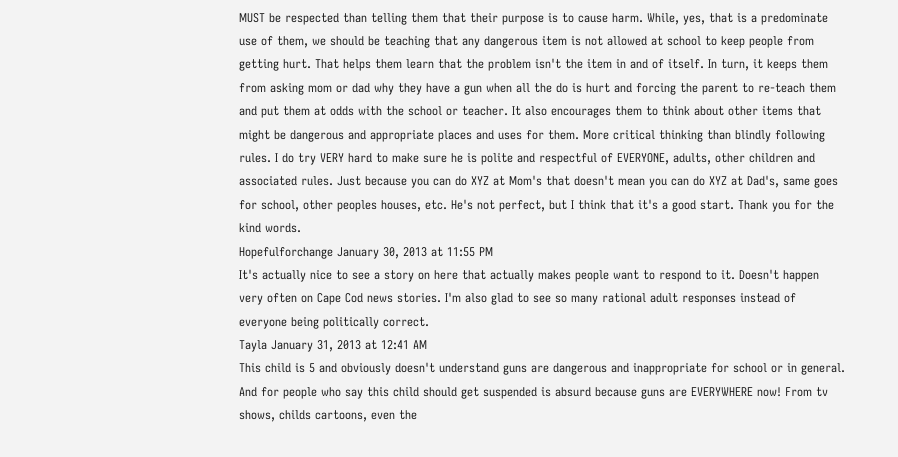MUST be respected than telling them that their purpose is to cause harm. While, yes, that is a predominate use of them, we should be teaching that any dangerous item is not allowed at school to keep people from getting hurt. That helps them learn that the problem isn't the item in and of itself. In turn, it keeps them from asking mom or dad why they have a gun when all the do is hurt and forcing the parent to re-teach them and put them at odds with the school or teacher. It also encourages them to think about other items that might be dangerous and appropriate places and uses for them. More critical thinking than blindly following rules. I do try VERY hard to make sure he is polite and respectful of EVERYONE, adults, other children and associated rules. Just because you can do XYZ at Mom's that doesn't mean you can do XYZ at Dad's, same goes for school, other peoples houses, etc. He's not perfect, but I think that it's a good start. Thank you for the kind words.
Hopefulforchange January 30, 2013 at 11:55 PM
It's actually nice to see a story on here that actually makes people want to respond to it. Doesn't happen very often on Cape Cod news stories. I'm also glad to see so many rational adult responses instead of everyone being politically correct.
Tayla January 31, 2013 at 12:41 AM
This child is 5 and obviously doesn't understand guns are dangerous and inappropriate for school or in general. And for people who say this child should get suspended is absurd because guns are EVERYWHERE now! From tv shows, childs cartoons, even the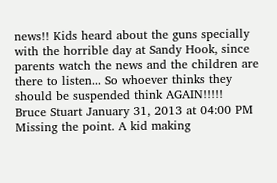news!! Kids heard about the guns specially with the horrible day at Sandy Hook, since parents watch the news and the children are there to listen... So whoever thinks they should be suspended think AGAIN!!!!!
Bruce Stuart January 31, 2013 at 04:00 PM
Missing the point. A kid making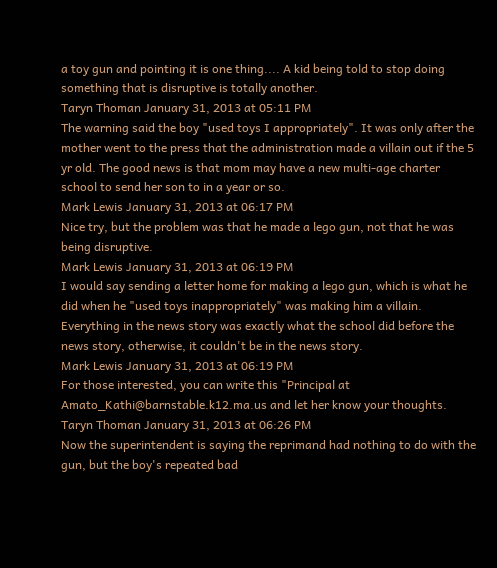a toy gun and pointing it is one thing.... A kid being told to stop doing something that is disruptive is totally another.
Taryn Thoman January 31, 2013 at 05:11 PM
The warning said the boy "used toys I appropriately". It was only after the mother went to the press that the administration made a villain out if the 5 yr old. The good news is that mom may have a new multi-age charter school to send her son to in a year or so.
Mark Lewis January 31, 2013 at 06:17 PM
Nice try, but the problem was that he made a lego gun, not that he was being disruptive.
Mark Lewis January 31, 2013 at 06:19 PM
I would say sending a letter home for making a lego gun, which is what he did when he "used toys inappropriately" was making him a villain. Everything in the news story was exactly what the school did before the news story, otherwise, it couldn't be in the news story.
Mark Lewis January 31, 2013 at 06:19 PM
For those interested, you can write this "Principal at Amato_Kathi@barnstable.k12.ma.us and let her know your thoughts.
Taryn Thoman January 31, 2013 at 06:26 PM
Now the superintendent is saying the reprimand had nothing to do with the gun, but the boy's repeated bad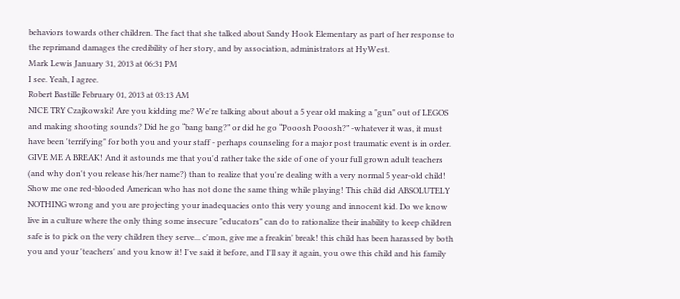behaviors towards other children. The fact that she talked about Sandy Hook Elementary as part of her response to the reprimand damages the credibility of her story, and by association, administrators at HyWest.
Mark Lewis January 31, 2013 at 06:31 PM
I see. Yeah, I agree.
Robert Bastille February 01, 2013 at 03:13 AM
NICE TRY Czajkowski! Are you kidding me? We're talking about about a 5 year old making a "gun" out of LEGOS and making shooting sounds? Did he go “bang bang?” or did he go “Pooosh Pooosh?” -whatever it was, it must have been 'terrifying" for both you and your staff - perhaps counseling for a major post traumatic event is in order. GIVE ME A BREAK! And it astounds me that you'd rather take the side of one of your full grown adult teachers (and why don't you release his/her name?) than to realize that you're dealing with a very normal 5 year-old child! Show me one red-blooded American who has not done the same thing while playing! This child did ABSOLUTELY NOTHING wrong and you are projecting your inadequacies onto this very young and innocent kid. Do we know live in a culture where the only thing some insecure "educators" can do to rationalize their inability to keep children safe is to pick on the very children they serve... c'mon, give me a freakin' break! this child has been harassed by both you and your 'teachers' and you know it! I've said it before, and I'll say it again, you owe this child and his family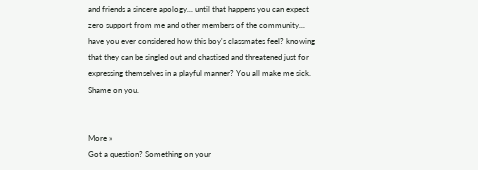and friends a sincere apology... until that happens you can expect zero support from me and other members of the community... have you ever considered how this boy's classmates feel? knowing that they can be singled out and chastised and threatened just for expressing themselves in a playful manner? You all make me sick. Shame on you.


More »
Got a question? Something on your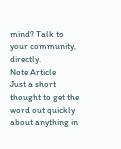mind? Talk to your community, directly.
Note Article
Just a short thought to get the word out quickly about anything in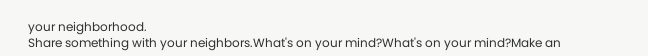your neighborhood.
Share something with your neighbors.What's on your mind?What's on your mind?Make an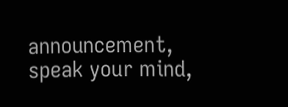announcement, speak your mind,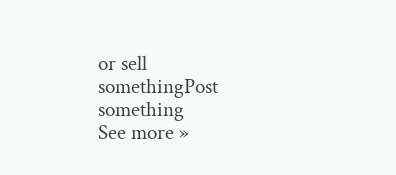or sell somethingPost something
See more »